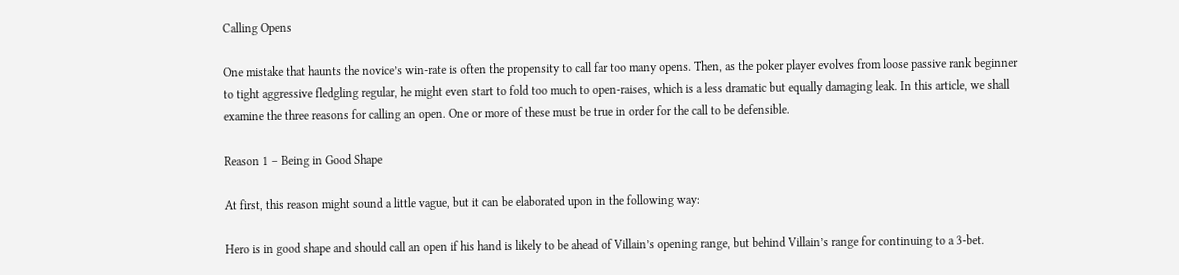Calling Opens

One mistake that haunts the novice’s win-rate is often the propensity to call far too many opens. Then, as the poker player evolves from loose passive rank beginner to tight aggressive fledgling regular, he might even start to fold too much to open-raises, which is a less dramatic but equally damaging leak. In this article, we shall examine the three reasons for calling an open. One or more of these must be true in order for the call to be defensible.

Reason 1 – Being in Good Shape

At first, this reason might sound a little vague, but it can be elaborated upon in the following way:

Hero is in good shape and should call an open if his hand is likely to be ahead of Villain’s opening range, but behind Villain’s range for continuing to a 3-bet.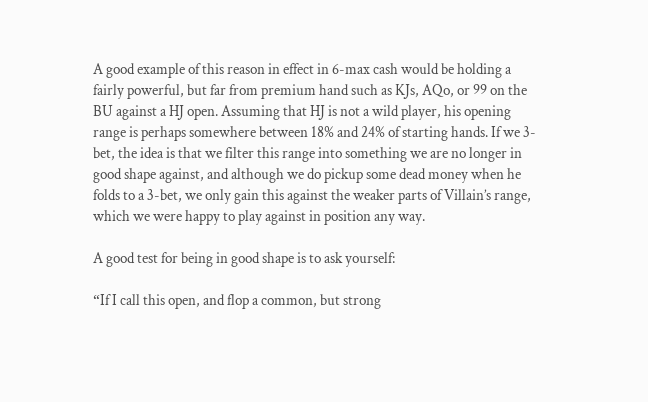A good example of this reason in effect in 6-max cash would be holding a fairly powerful, but far from premium hand such as KJs, AQo, or 99 on the BU against a HJ open. Assuming that HJ is not a wild player, his opening range is perhaps somewhere between 18% and 24% of starting hands. If we 3-bet, the idea is that we filter this range into something we are no longer in good shape against, and although we do pickup some dead money when he folds to a 3-bet, we only gain this against the weaker parts of Villain’s range, which we were happy to play against in position any way.

A good test for being in good shape is to ask yourself:

“If I call this open, and flop a common, but strong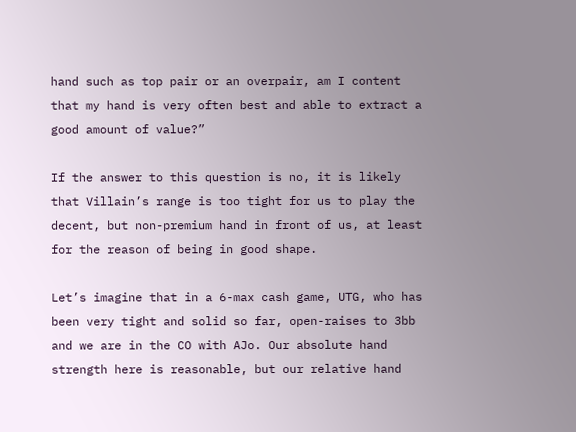hand such as top pair or an overpair, am I content that my hand is very often best and able to extract a good amount of value?”

If the answer to this question is no, it is likely that Villain’s range is too tight for us to play the decent, but non-premium hand in front of us, at least for the reason of being in good shape.

Let’s imagine that in a 6-max cash game, UTG, who has been very tight and solid so far, open-raises to 3bb and we are in the CO with AJo. Our absolute hand strength here is reasonable, but our relative hand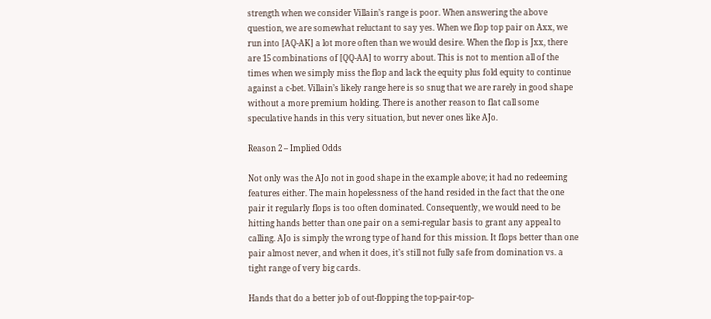strength when we consider Villain’s range is poor. When answering the above question, we are somewhat reluctant to say yes. When we flop top pair on Axx, we run into [AQ-AK] a lot more often than we would desire. When the flop is Jxx, there are 15 combinations of [QQ-AA] to worry about. This is not to mention all of the times when we simply miss the flop and lack the equity plus fold equity to continue against a c-bet. Villain’s likely range here is so snug that we are rarely in good shape without a more premium holding. There is another reason to flat call some speculative hands in this very situation, but never ones like AJo.

Reason 2 – Implied Odds

Not only was the AJo not in good shape in the example above; it had no redeeming features either. The main hopelessness of the hand resided in the fact that the one pair it regularly flops is too often dominated. Consequently, we would need to be hitting hands better than one pair on a semi-regular basis to grant any appeal to calling. AJo is simply the wrong type of hand for this mission. It flops better than one pair almost never, and when it does, it’s still not fully safe from domination vs. a tight range of very big cards.

Hands that do a better job of out-flopping the top-pair-top-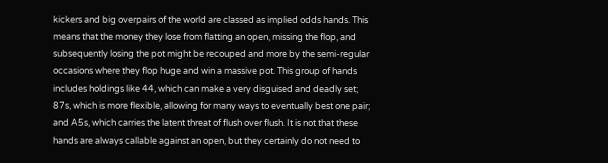kickers and big overpairs of the world are classed as implied odds hands. This means that the money they lose from flatting an open, missing the flop, and subsequently losing the pot might be recouped and more by the semi-regular occasions where they flop huge and win a massive pot. This group of hands includes holdings like 44, which can make a very disguised and deadly set; 87s, which is more flexible, allowing for many ways to eventually best one pair; and A5s, which carries the latent threat of flush over flush. It is not that these hands are always callable against an open, but they certainly do not need to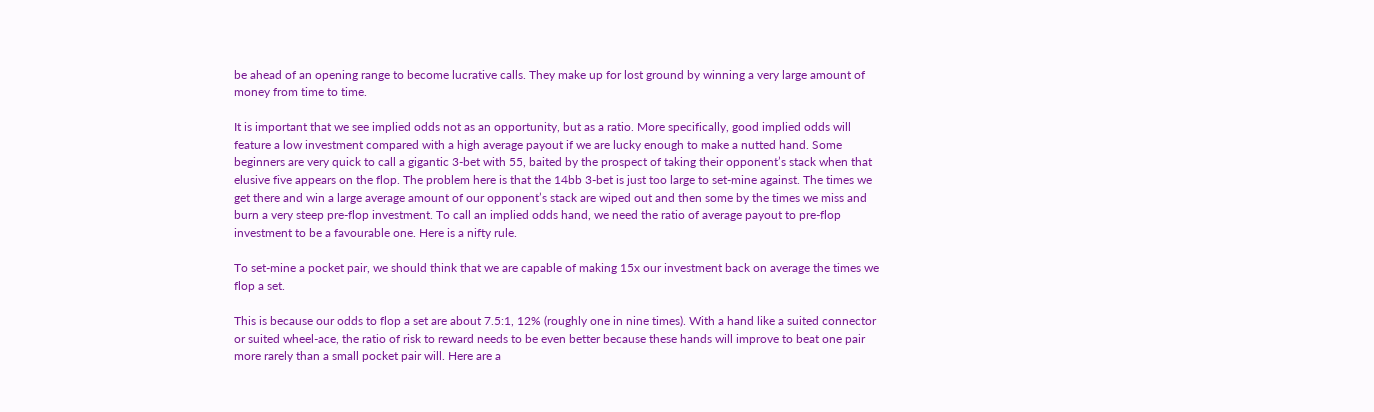be ahead of an opening range to become lucrative calls. They make up for lost ground by winning a very large amount of money from time to time.

It is important that we see implied odds not as an opportunity, but as a ratio. More specifically, good implied odds will feature a low investment compared with a high average payout if we are lucky enough to make a nutted hand. Some beginners are very quick to call a gigantic 3-bet with 55, baited by the prospect of taking their opponent’s stack when that elusive five appears on the flop. The problem here is that the 14bb 3-bet is just too large to set-mine against. The times we get there and win a large average amount of our opponent’s stack are wiped out and then some by the times we miss and burn a very steep pre-flop investment. To call an implied odds hand, we need the ratio of average payout to pre-flop investment to be a favourable one. Here is a nifty rule.

To set-mine a pocket pair, we should think that we are capable of making 15x our investment back on average the times we flop a set.

This is because our odds to flop a set are about 7.5:1, 12% (roughly one in nine times). With a hand like a suited connector or suited wheel-ace, the ratio of risk to reward needs to be even better because these hands will improve to beat one pair more rarely than a small pocket pair will. Here are a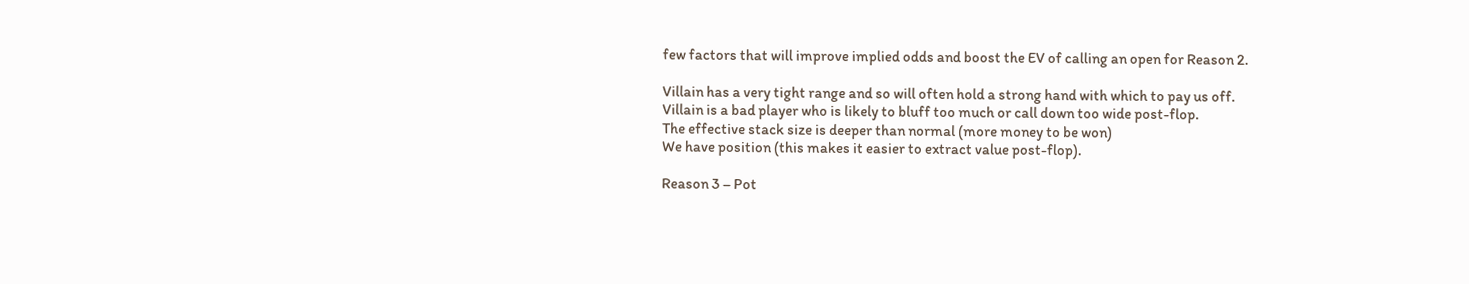few factors that will improve implied odds and boost the EV of calling an open for Reason 2.

Villain has a very tight range and so will often hold a strong hand with which to pay us off.
Villain is a bad player who is likely to bluff too much or call down too wide post-flop.
The effective stack size is deeper than normal (more money to be won)
We have position (this makes it easier to extract value post-flop).

Reason 3 – Pot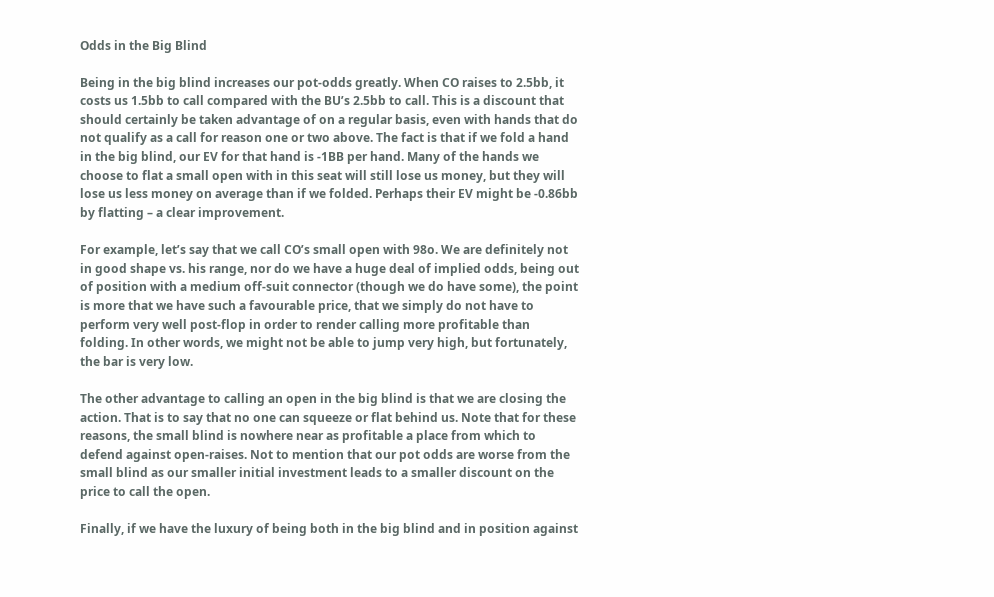Odds in the Big Blind

Being in the big blind increases our pot-odds greatly. When CO raises to 2.5bb, it costs us 1.5bb to call compared with the BU’s 2.5bb to call. This is a discount that should certainly be taken advantage of on a regular basis, even with hands that do not qualify as a call for reason one or two above. The fact is that if we fold a hand in the big blind, our EV for that hand is -1BB per hand. Many of the hands we choose to flat a small open with in this seat will still lose us money, but they will lose us less money on average than if we folded. Perhaps their EV might be -0.86bb by flatting – a clear improvement.

For example, let’s say that we call CO’s small open with 98o. We are definitely not in good shape vs. his range, nor do we have a huge deal of implied odds, being out of position with a medium off-suit connector (though we do have some), the point is more that we have such a favourable price, that we simply do not have to perform very well post-flop in order to render calling more profitable than folding. In other words, we might not be able to jump very high, but fortunately, the bar is very low.

The other advantage to calling an open in the big blind is that we are closing the action. That is to say that no one can squeeze or flat behind us. Note that for these reasons, the small blind is nowhere near as profitable a place from which to defend against open-raises. Not to mention that our pot odds are worse from the small blind as our smaller initial investment leads to a smaller discount on the price to call the open.

Finally, if we have the luxury of being both in the big blind and in position against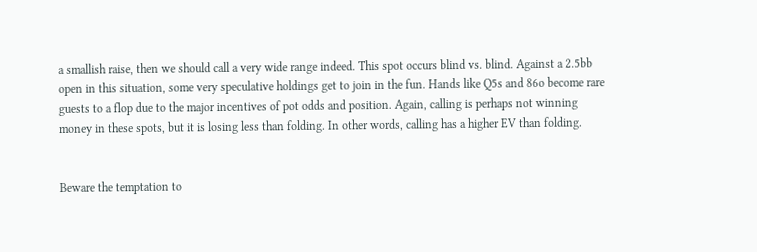a smallish raise, then we should call a very wide range indeed. This spot occurs blind vs. blind. Against a 2.5bb open in this situation, some very speculative holdings get to join in the fun. Hands like Q5s and 86o become rare guests to a flop due to the major incentives of pot odds and position. Again, calling is perhaps not winning money in these spots, but it is losing less than folding. In other words, calling has a higher EV than folding.


Beware the temptation to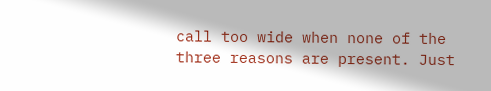call too wide when none of the three reasons are present. Just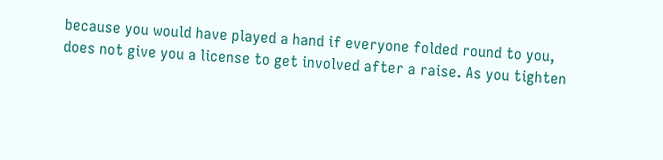because you would have played a hand if everyone folded round to you, does not give you a license to get involved after a raise. As you tighten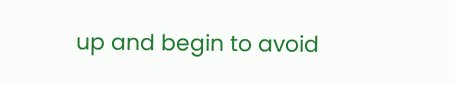up and begin to avoid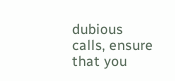dubious calls, ensure that you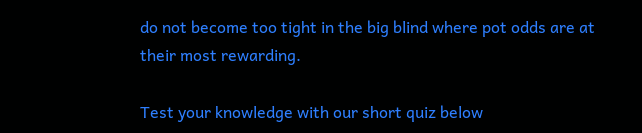do not become too tight in the big blind where pot odds are at their most rewarding.

Test your knowledge with our short quiz below